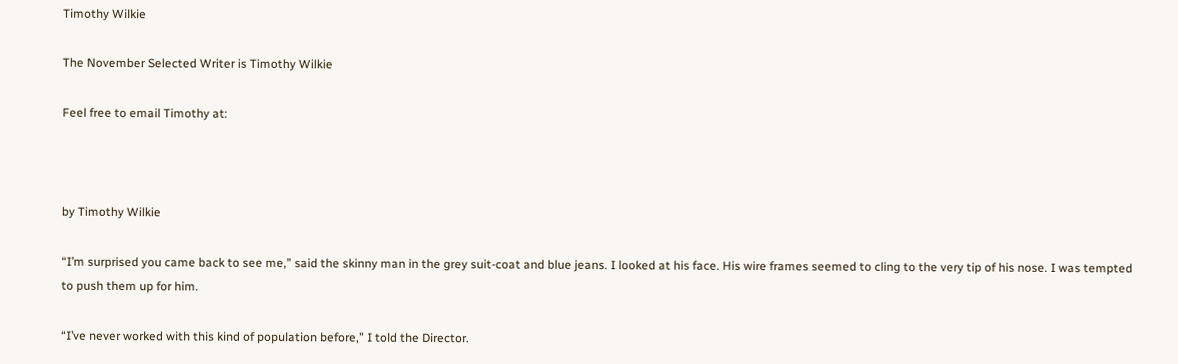Timothy Wilkie

The November Selected Writer is Timothy Wilkie

Feel free to email Timothy at:



by Timothy Wilkie

“I’m surprised you came back to see me,” said the skinny man in the grey suit-coat and blue jeans. I looked at his face. His wire frames seemed to cling to the very tip of his nose. I was tempted to push them up for him.

“I’ve never worked with this kind of population before,” I told the Director.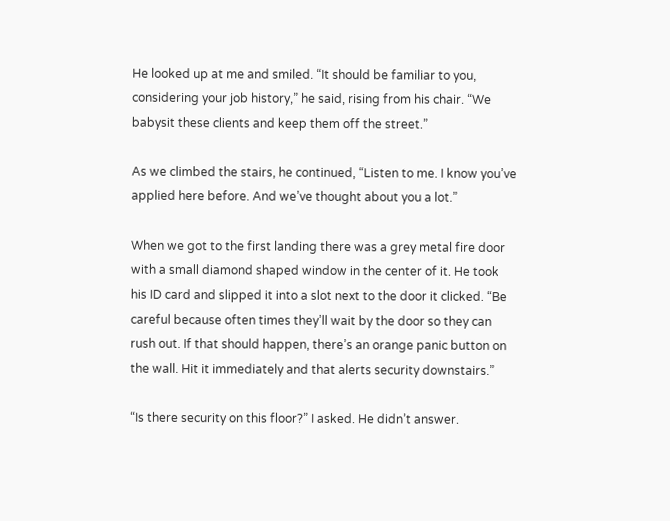He looked up at me and smiled. “It should be familiar to you, considering your job history,” he said, rising from his chair. “We babysit these clients and keep them off the street.”

As we climbed the stairs, he continued, “Listen to me. I know you’ve applied here before. And we’ve thought about you a lot.”

When we got to the first landing there was a grey metal fire door with a small diamond shaped window in the center of it. He took his ID card and slipped it into a slot next to the door it clicked. “Be careful because often times they’ll wait by the door so they can rush out. If that should happen, there’s an orange panic button on the wall. Hit it immediately and that alerts security downstairs.”

“Is there security on this floor?” I asked. He didn’t answer.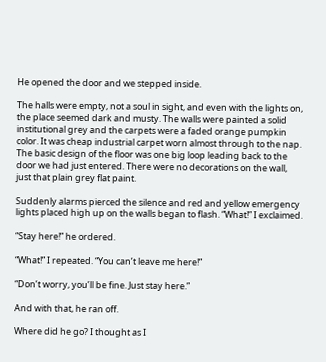He opened the door and we stepped inside.

The halls were empty, not a soul in sight, and even with the lights on, the place seemed dark and musty. The walls were painted a solid institutional grey and the carpets were a faded orange pumpkin color. It was cheap industrial carpet worn almost through to the nap. The basic design of the floor was one big loop leading back to the door we had just entered. There were no decorations on the wall, just that plain grey flat paint.

Suddenly alarms pierced the silence and red and yellow emergency lights placed high up on the walls began to flash. “What!” I exclaimed.

“Stay here!” he ordered.

“What!” I repeated. “You can’t leave me here!”

“Don’t worry, you’ll be fine. Just stay here.”

And with that, he ran off.

Where did he go? I thought as I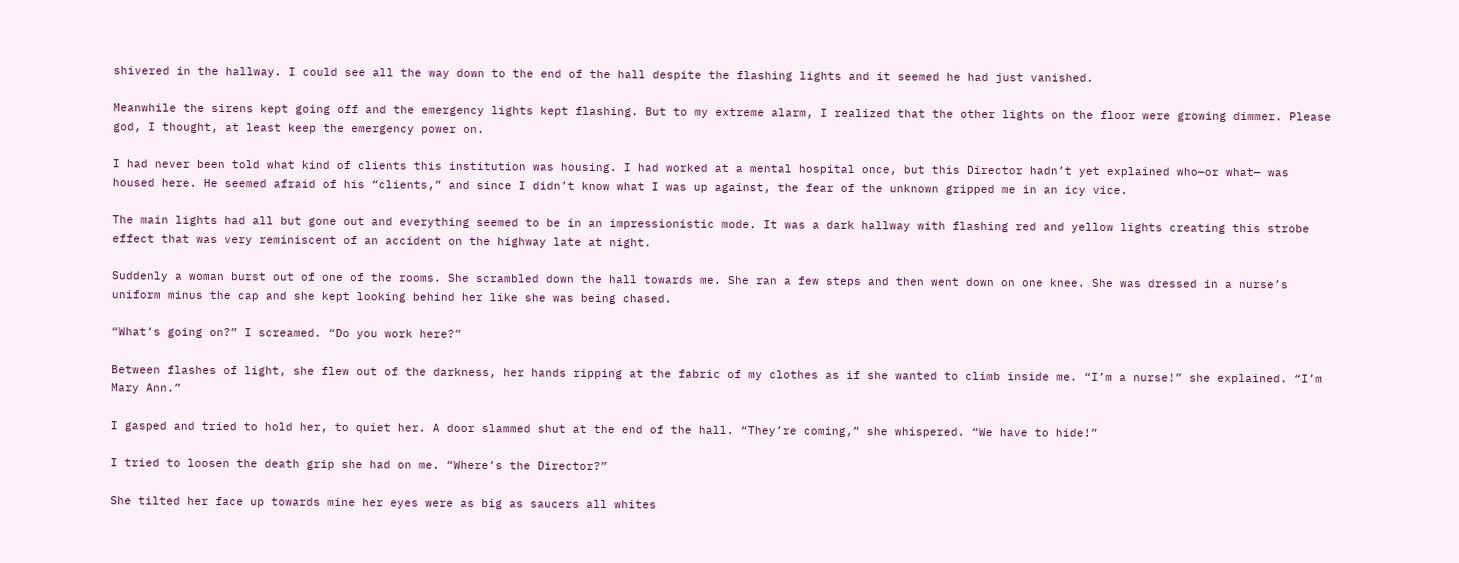shivered in the hallway. I could see all the way down to the end of the hall despite the flashing lights and it seemed he had just vanished.

Meanwhile the sirens kept going off and the emergency lights kept flashing. But to my extreme alarm, I realized that the other lights on the floor were growing dimmer. Please god, I thought, at least keep the emergency power on.

I had never been told what kind of clients this institution was housing. I had worked at a mental hospital once, but this Director hadn’t yet explained who—or what— was housed here. He seemed afraid of his “clients,” and since I didn’t know what I was up against, the fear of the unknown gripped me in an icy vice.

The main lights had all but gone out and everything seemed to be in an impressionistic mode. It was a dark hallway with flashing red and yellow lights creating this strobe effect that was very reminiscent of an accident on the highway late at night.

Suddenly a woman burst out of one of the rooms. She scrambled down the hall towards me. She ran a few steps and then went down on one knee. She was dressed in a nurse’s uniform minus the cap and she kept looking behind her like she was being chased.

“What’s going on?” I screamed. “Do you work here?”

Between flashes of light, she flew out of the darkness, her hands ripping at the fabric of my clothes as if she wanted to climb inside me. “I’m a nurse!” she explained. “I’m Mary Ann.”

I gasped and tried to hold her, to quiet her. A door slammed shut at the end of the hall. “They’re coming,” she whispered. “We have to hide!”

I tried to loosen the death grip she had on me. “Where’s the Director?”

She tilted her face up towards mine her eyes were as big as saucers all whites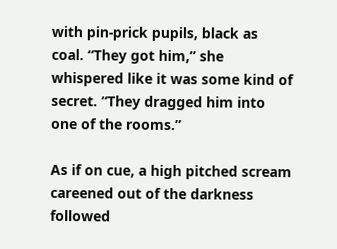with pin-prick pupils, black as coal. “They got him,” she whispered like it was some kind of secret. “They dragged him into one of the rooms.”

As if on cue, a high pitched scream careened out of the darkness followed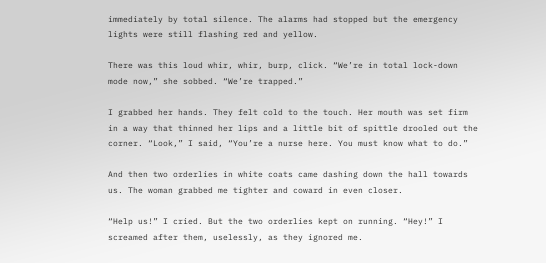immediately by total silence. The alarms had stopped but the emergency lights were still flashing red and yellow.

There was this loud whir, whir, burp, click. “We’re in total lock-down mode now,” she sobbed. “We’re trapped.”

I grabbed her hands. They felt cold to the touch. Her mouth was set firm in a way that thinned her lips and a little bit of spittle drooled out the corner. “Look,” I said, “You’re a nurse here. You must know what to do.”

And then two orderlies in white coats came dashing down the hall towards us. The woman grabbed me tighter and coward in even closer.

“Help us!” I cried. But the two orderlies kept on running. “Hey!” I screamed after them, uselessly, as they ignored me.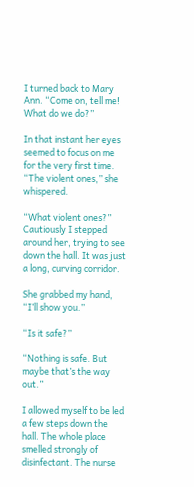I turned back to Mary Ann. “Come on, tell me! What do we do?”

In that instant her eyes seemed to focus on me for the very first time. “The violent ones,” she whispered.

“What violent ones?” Cautiously I stepped around her, trying to see down the hall. It was just a long, curving corridor.

She grabbed my hand, “I’ll show you.”

“Is it safe?”

“Nothing is safe. But maybe that’s the way out.”

I allowed myself to be led a few steps down the hall. The whole place smelled strongly of disinfectant. The nurse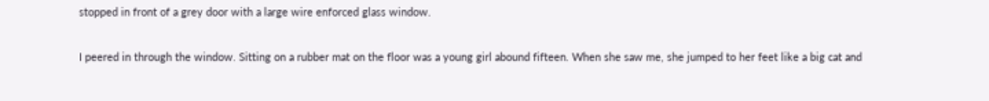stopped in front of a grey door with a large wire enforced glass window.

I peered in through the window. Sitting on a rubber mat on the floor was a young girl abound fifteen. When she saw me, she jumped to her feet like a big cat and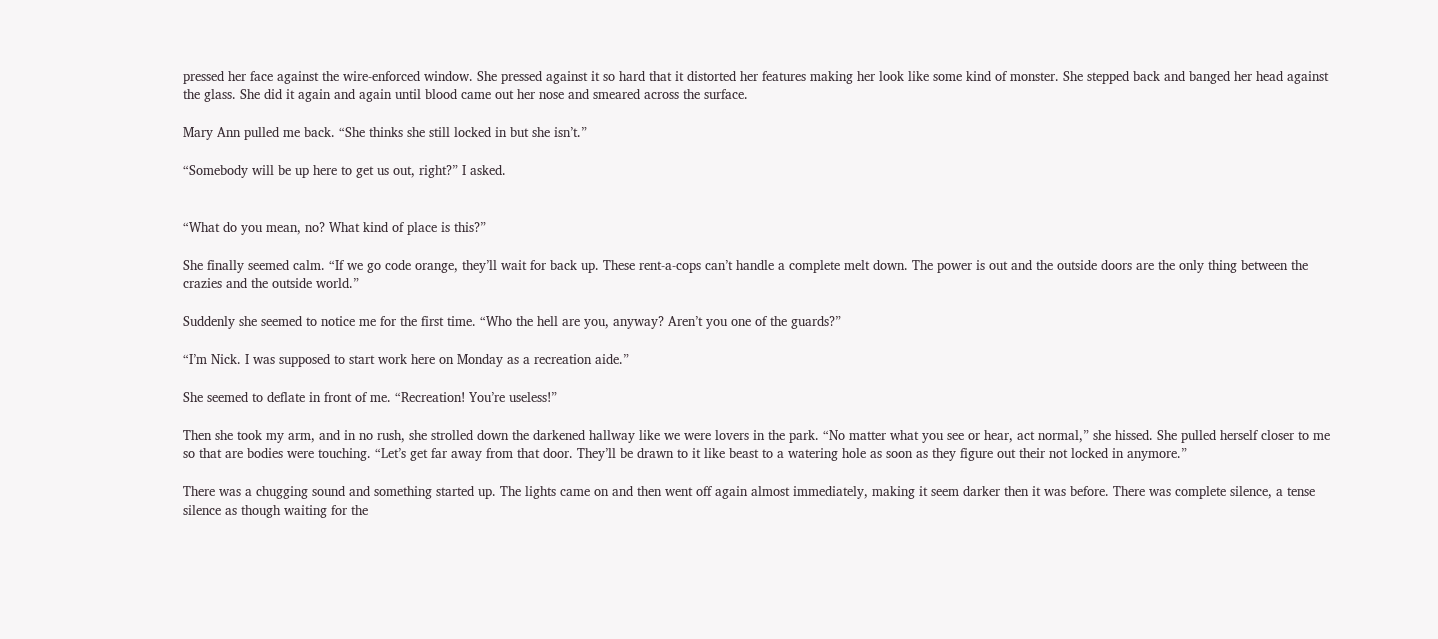pressed her face against the wire-enforced window. She pressed against it so hard that it distorted her features making her look like some kind of monster. She stepped back and banged her head against the glass. She did it again and again until blood came out her nose and smeared across the surface.

Mary Ann pulled me back. “She thinks she still locked in but she isn’t.”

“Somebody will be up here to get us out, right?” I asked.


“What do you mean, no? What kind of place is this?”

She finally seemed calm. “If we go code orange, they’ll wait for back up. These rent-a-cops can’t handle a complete melt down. The power is out and the outside doors are the only thing between the crazies and the outside world.”

Suddenly she seemed to notice me for the first time. “Who the hell are you, anyway? Aren’t you one of the guards?”

“I’m Nick. I was supposed to start work here on Monday as a recreation aide.”

She seemed to deflate in front of me. “Recreation! You’re useless!”

Then she took my arm, and in no rush, she strolled down the darkened hallway like we were lovers in the park. “No matter what you see or hear, act normal,” she hissed. She pulled herself closer to me so that are bodies were touching. “Let’s get far away from that door. They’ll be drawn to it like beast to a watering hole as soon as they figure out their not locked in anymore.”

There was a chugging sound and something started up. The lights came on and then went off again almost immediately, making it seem darker then it was before. There was complete silence, a tense silence as though waiting for the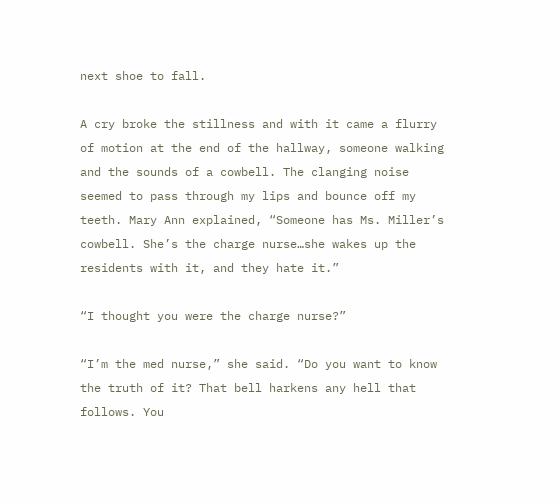next shoe to fall.

A cry broke the stillness and with it came a flurry of motion at the end of the hallway, someone walking and the sounds of a cowbell. The clanging noise seemed to pass through my lips and bounce off my teeth. Mary Ann explained, “Someone has Ms. Miller’s cowbell. She’s the charge nurse…she wakes up the residents with it, and they hate it.”

“I thought you were the charge nurse?”

“I’m the med nurse,” she said. “Do you want to know the truth of it? That bell harkens any hell that follows. You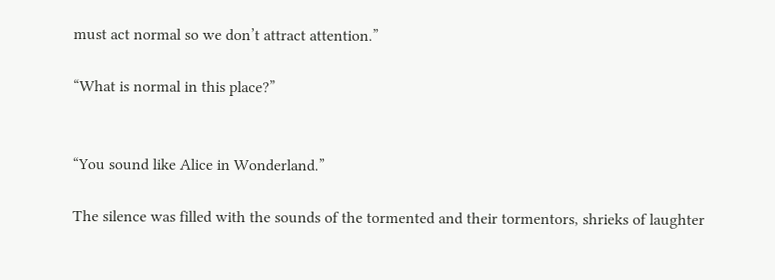must act normal so we don’t attract attention.”

“What is normal in this place?”


“You sound like Alice in Wonderland.”

The silence was filled with the sounds of the tormented and their tormentors, shrieks of laughter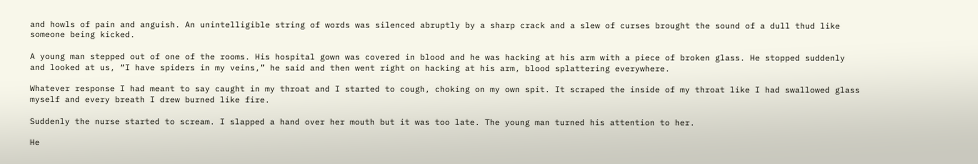and howls of pain and anguish. An unintelligible string of words was silenced abruptly by a sharp crack and a slew of curses brought the sound of a dull thud like someone being kicked.

A young man stepped out of one of the rooms. His hospital gown was covered in blood and he was hacking at his arm with a piece of broken glass. He stopped suddenly and looked at us, “I have spiders in my veins,” he said and then went right on hacking at his arm, blood splattering everywhere.

Whatever response I had meant to say caught in my throat and I started to cough, choking on my own spit. It scraped the inside of my throat like I had swallowed glass myself and every breath I drew burned like fire.

Suddenly the nurse started to scream. I slapped a hand over her mouth but it was too late. The young man turned his attention to her.

He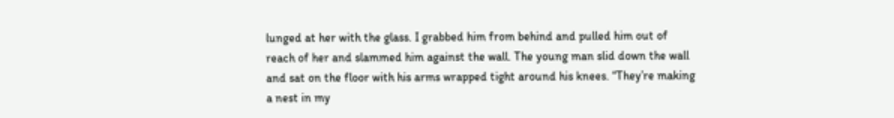lunged at her with the glass. I grabbed him from behind and pulled him out of reach of her and slammed him against the wall. The young man slid down the wall and sat on the floor with his arms wrapped tight around his knees. “They’re making a nest in my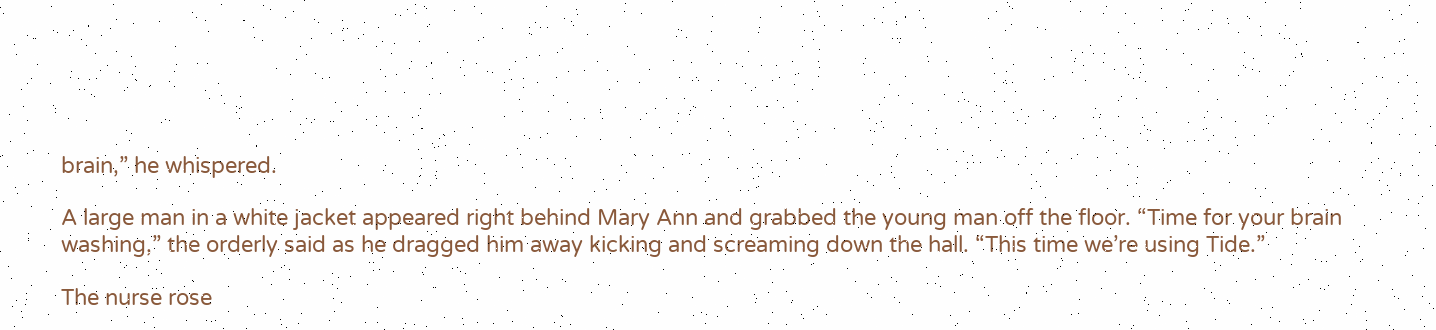brain,” he whispered.

A large man in a white jacket appeared right behind Mary Ann and grabbed the young man off the floor. “Time for your brain washing,” the orderly said as he dragged him away kicking and screaming down the hall. “This time we’re using Tide.”

The nurse rose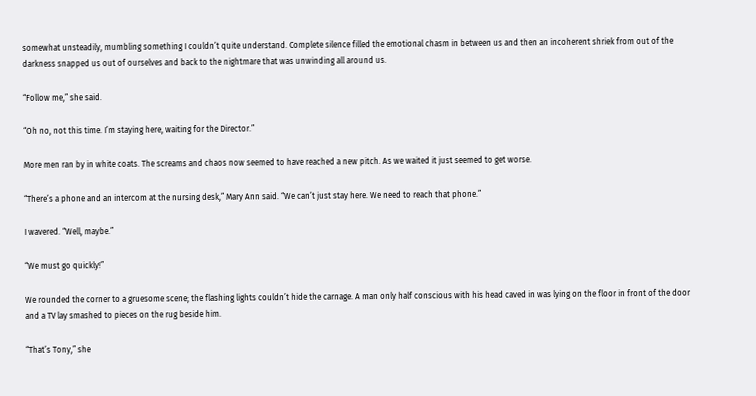somewhat unsteadily, mumbling something I couldn’t quite understand. Complete silence filled the emotional chasm in between us and then an incoherent shriek from out of the darkness snapped us out of ourselves and back to the nightmare that was unwinding all around us.

“Follow me,” she said.

“Oh no, not this time. I’m staying here, waiting for the Director.”

More men ran by in white coats. The screams and chaos now seemed to have reached a new pitch. As we waited it just seemed to get worse.

“There’s a phone and an intercom at the nursing desk,” Mary Ann said. “We can’t just stay here. We need to reach that phone.”

I wavered. “Well, maybe.”

“We must go quickly!”

We rounded the corner to a gruesome scene; the flashing lights couldn’t hide the carnage. A man only half conscious with his head caved in was lying on the floor in front of the door and a TV lay smashed to pieces on the rug beside him.

“That’s Tony,” she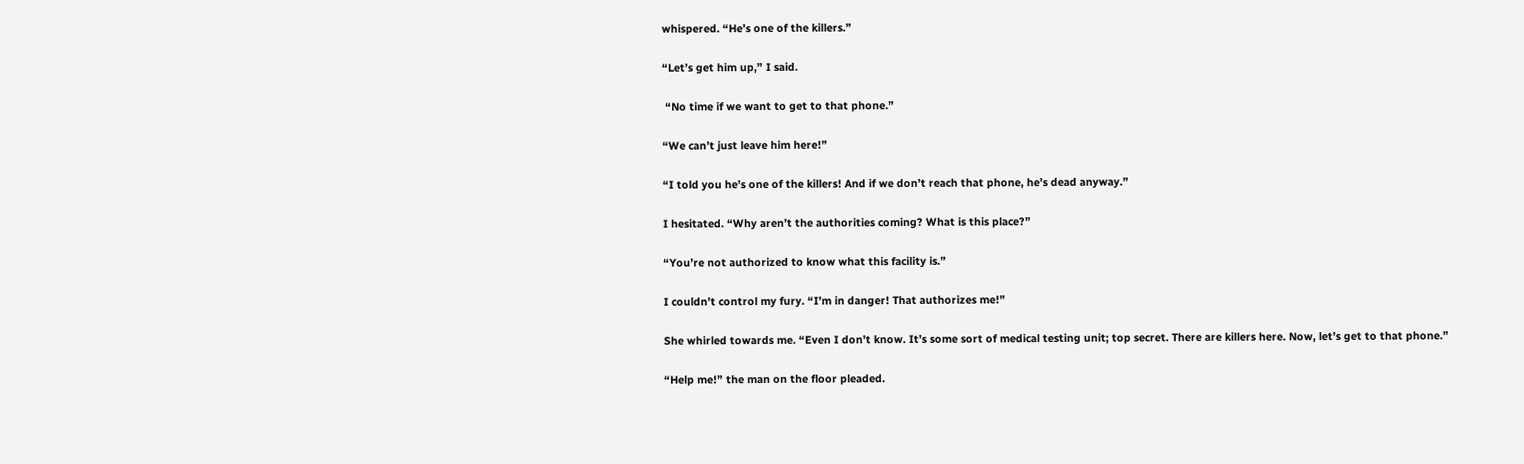whispered. “He’s one of the killers.”

“Let’s get him up,” I said.

 “No time if we want to get to that phone.”

“We can’t just leave him here!”

“I told you he’s one of the killers! And if we don’t reach that phone, he’s dead anyway.”

I hesitated. “Why aren’t the authorities coming? What is this place?”

“You’re not authorized to know what this facility is.”

I couldn’t control my fury. “I’m in danger! That authorizes me!”

She whirled towards me. “Even I don’t know. It’s some sort of medical testing unit; top secret. There are killers here. Now, let’s get to that phone.”

“Help me!” the man on the floor pleaded.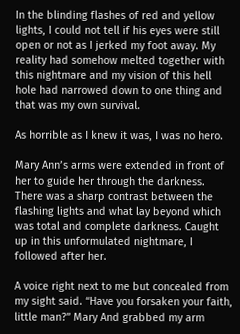In the blinding flashes of red and yellow lights, I could not tell if his eyes were still open or not as I jerked my foot away. My reality had somehow melted together with this nightmare and my vision of this hell hole had narrowed down to one thing and that was my own survival.

As horrible as I knew it was, I was no hero.

Mary Ann’s arms were extended in front of her to guide her through the darkness. There was a sharp contrast between the flashing lights and what lay beyond which was total and complete darkness. Caught up in this unformulated nightmare, I followed after her.

A voice right next to me but concealed from my sight said. “Have you forsaken your faith, little man?” Mary And grabbed my arm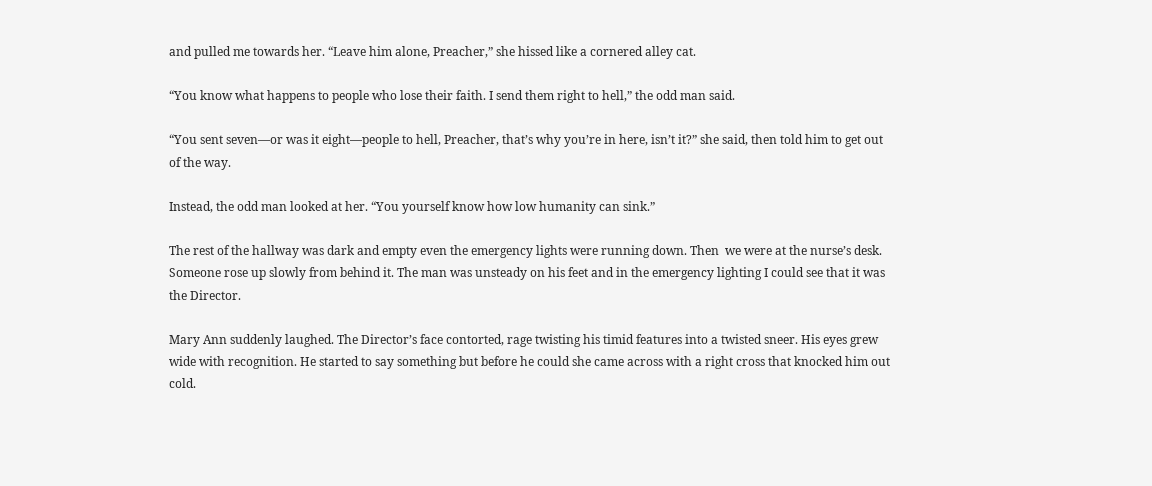and pulled me towards her. “Leave him alone, Preacher,” she hissed like a cornered alley cat.

“You know what happens to people who lose their faith. I send them right to hell,” the odd man said.

“You sent seven—or was it eight—people to hell, Preacher, that’s why you’re in here, isn’t it?” she said, then told him to get out of the way.

Instead, the odd man looked at her. “You yourself know how low humanity can sink.”

The rest of the hallway was dark and empty even the emergency lights were running down. Then  we were at the nurse’s desk. Someone rose up slowly from behind it. The man was unsteady on his feet and in the emergency lighting I could see that it was the Director.

Mary Ann suddenly laughed. The Director’s face contorted, rage twisting his timid features into a twisted sneer. His eyes grew wide with recognition. He started to say something but before he could she came across with a right cross that knocked him out cold.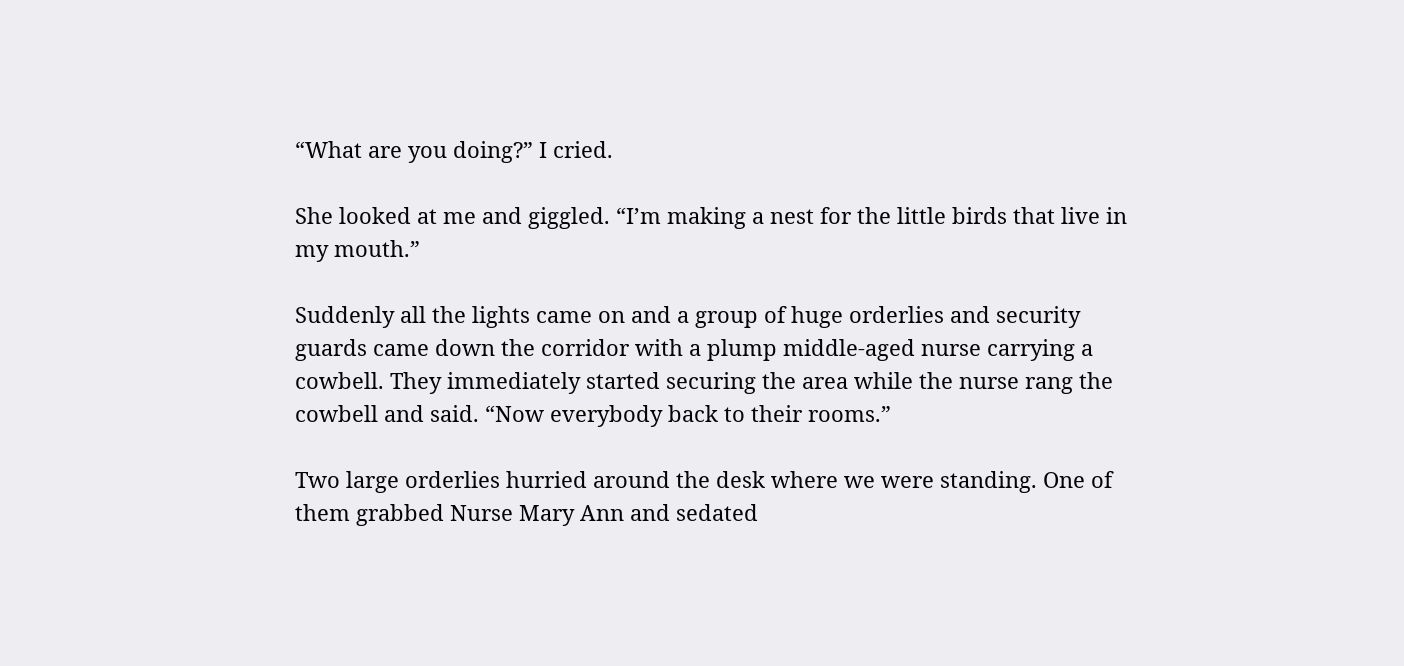“What are you doing?” I cried.

She looked at me and giggled. “I’m making a nest for the little birds that live in my mouth.”

Suddenly all the lights came on and a group of huge orderlies and security guards came down the corridor with a plump middle-aged nurse carrying a cowbell. They immediately started securing the area while the nurse rang the cowbell and said. “Now everybody back to their rooms.”

Two large orderlies hurried around the desk where we were standing. One of them grabbed Nurse Mary Ann and sedated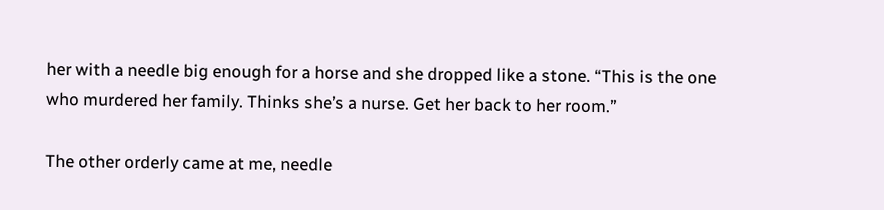her with a needle big enough for a horse and she dropped like a stone. “This is the one who murdered her family. Thinks she’s a nurse. Get her back to her room.”

The other orderly came at me, needle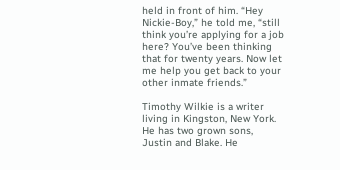held in front of him. “Hey Nickie-Boy,” he told me, “still think you’re applying for a job here? You’ve been thinking that for twenty years. Now let me help you get back to your other inmate friends.”

Timothy Wilkie is a writer living in Kingston, New York. He has two grown sons, Justin and Blake. He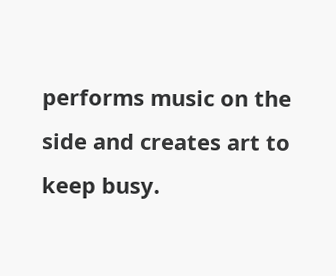performs music on the side and creates art to keep busy.